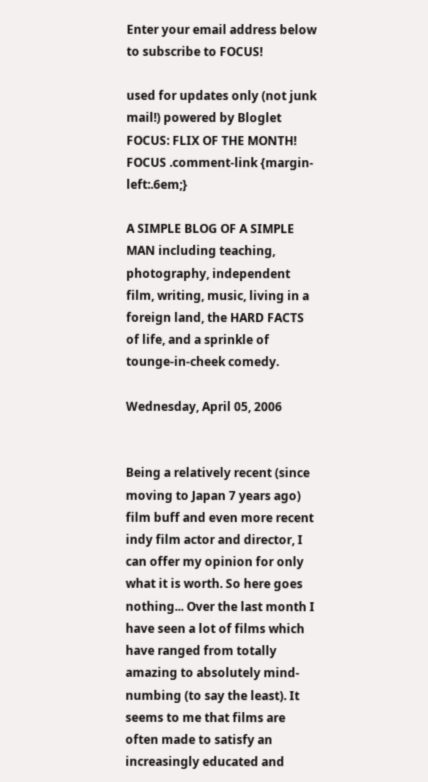Enter your email address below to subscribe to FOCUS!

used for updates only (not junk mail!) powered by Bloglet
FOCUS: FLIX OF THE MONTH! FOCUS .comment-link {margin-left:.6em;}

A SIMPLE BLOG OF A SIMPLE MAN including teaching, photography, independent film, writing, music, living in a foreign land, the HARD FACTS of life, and a sprinkle of tounge-in-cheek comedy.

Wednesday, April 05, 2006


Being a relatively recent (since moving to Japan 7 years ago) film buff and even more recent indy film actor and director, I can offer my opinion for only what it is worth. So here goes nothing... Over the last month I have seen a lot of films which have ranged from totally amazing to absolutely mind-numbing (to say the least). It seems to me that films are often made to satisfy an increasingly educated and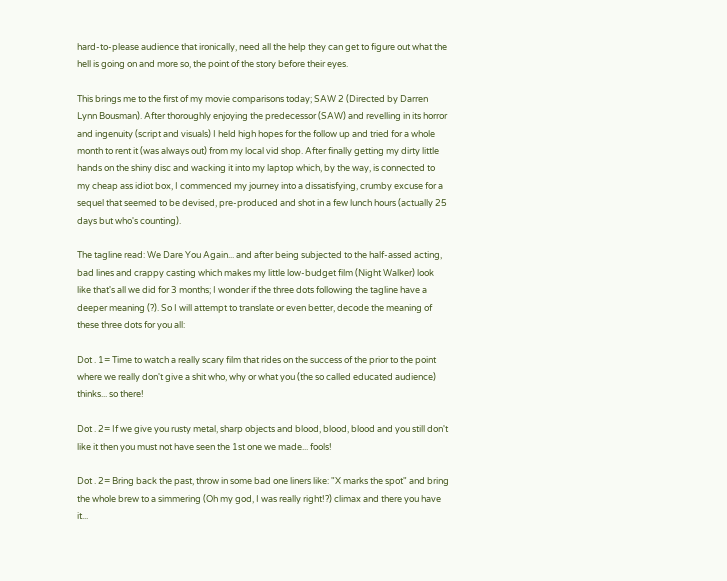hard-to-please audience that ironically, need all the help they can get to figure out what the hell is going on and more so, the point of the story before their eyes.

This brings me to the first of my movie comparisons today; SAW 2 (Directed by Darren Lynn Bousman). After thoroughly enjoying the predecessor (SAW) and revelling in its horror and ingenuity (script and visuals) I held high hopes for the follow up and tried for a whole month to rent it (was always out) from my local vid shop. After finally getting my dirty little hands on the shiny disc and wacking it into my laptop which, by the way, is connected to my cheap ass idiot box, I commenced my journey into a dissatisfying, crumby excuse for a sequel that seemed to be devised, pre-produced and shot in a few lunch hours (actually 25 days but who's counting).

The tagline read: We Dare You Again... and after being subjected to the half-assed acting, bad lines and crappy casting which makes my little low-budget film (Night Walker) look like that's all we did for 3 months; I wonder if the three dots following the tagline have a deeper meaning (?). So I will attempt to translate or even better, decode the meaning of these three dots for you all:

Dot . 1= Time to watch a really scary film that rides on the success of the prior to the point where we really don't give a shit who, why or what you (the so called educated audience) thinks... so there!

Dot . 2= If we give you rusty metal, sharp objects and blood, blood, blood and you still don't like it then you must not have seen the 1st one we made... fools!

Dot . 2= Bring back the past, throw in some bad one liners like: "X marks the spot" and bring the whole brew to a simmering (Oh my god, I was really right!?) climax and there you have it...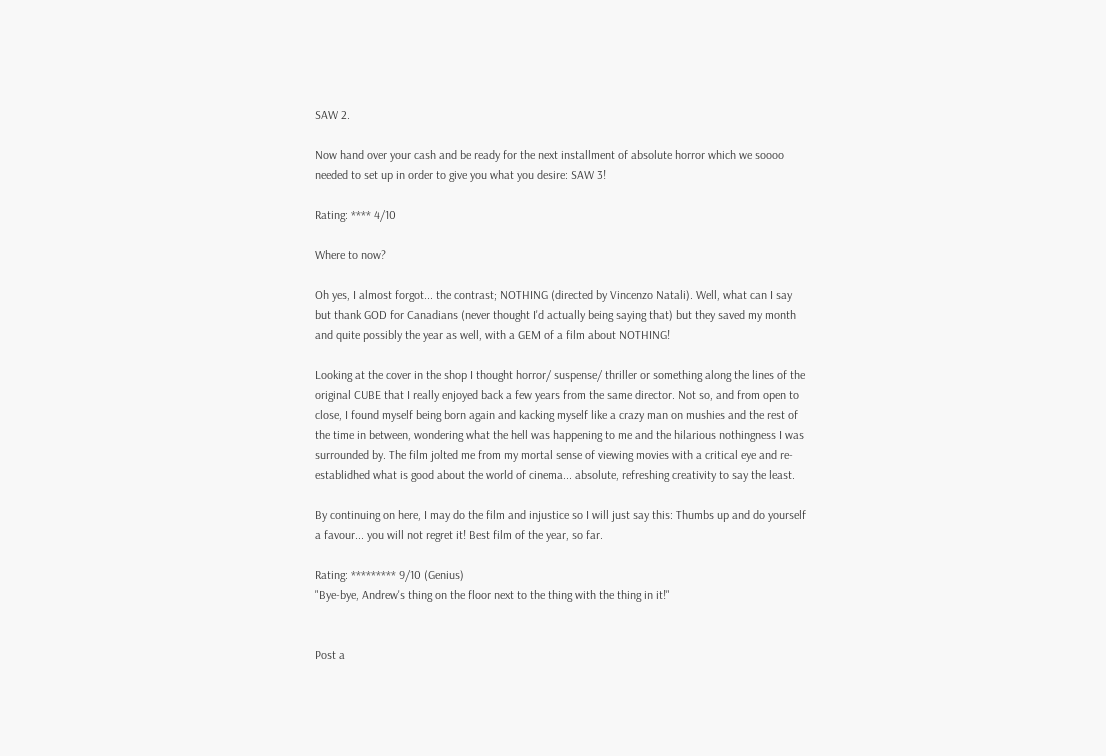SAW 2.

Now hand over your cash and be ready for the next installment of absolute horror which we soooo needed to set up in order to give you what you desire: SAW 3!

Rating: **** 4/10

Where to now?

Oh yes, I almost forgot... the contrast; NOTHING (directed by Vincenzo Natali). Well, what can I say but thank GOD for Canadians (never thought I'd actually being saying that) but they saved my month and quite possibly the year as well, with a GEM of a film about NOTHING!

Looking at the cover in the shop I thought horror/ suspense/ thriller or something along the lines of the original CUBE that I really enjoyed back a few years from the same director. Not so, and from open to close, I found myself being born again and kacking myself like a crazy man on mushies and the rest of the time in between, wondering what the hell was happening to me and the hilarious nothingness I was surrounded by. The film jolted me from my mortal sense of viewing movies with a critical eye and re-establidhed what is good about the world of cinema... absolute, refreshing creativity to say the least.

By continuing on here, I may do the film and injustice so I will just say this: Thumbs up and do yourself a favour... you will not regret it! Best film of the year, so far.

Rating: ********* 9/10 (Genius)
"Bye-bye, Andrew's thing on the floor next to the thing with the thing in it!"


Post a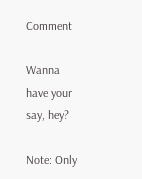Comment

Wanna have your say, hey?

Note: Only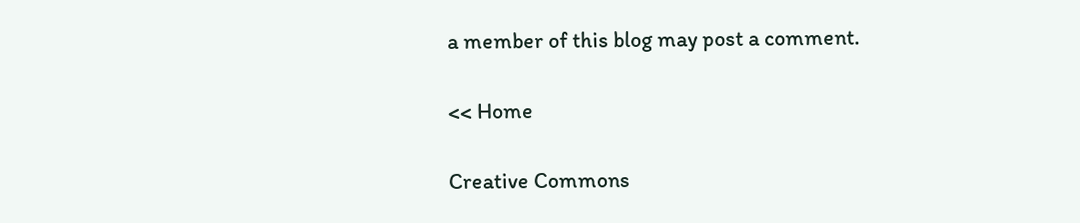a member of this blog may post a comment.

<< Home

Creative Commons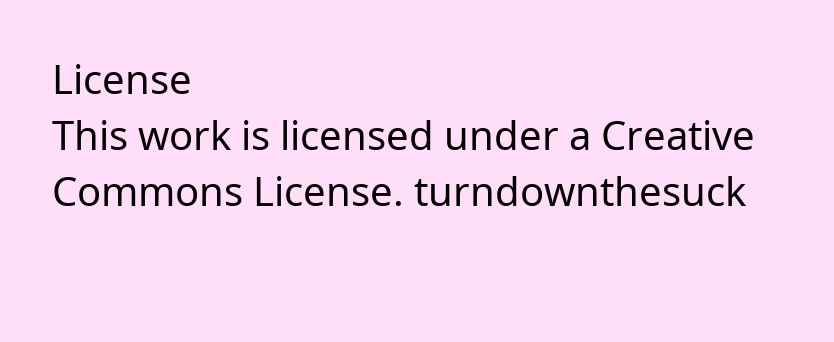License
This work is licensed under a Creative Commons License. turndownthesuck